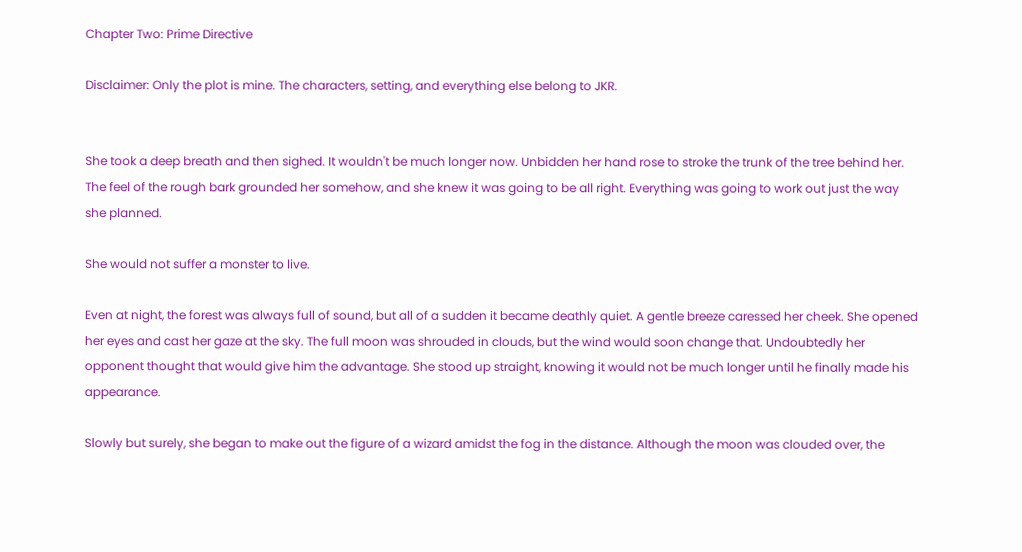Chapter Two: Prime Directive

Disclaimer: Only the plot is mine. The characters, setting, and everything else belong to JKR.


She took a deep breath and then sighed. It wouldn't be much longer now. Unbidden her hand rose to stroke the trunk of the tree behind her. The feel of the rough bark grounded her somehow, and she knew it was going to be all right. Everything was going to work out just the way she planned.

She would not suffer a monster to live.

Even at night, the forest was always full of sound, but all of a sudden it became deathly quiet. A gentle breeze caressed her cheek. She opened her eyes and cast her gaze at the sky. The full moon was shrouded in clouds, but the wind would soon change that. Undoubtedly her opponent thought that would give him the advantage. She stood up straight, knowing it would not be much longer until he finally made his appearance.

Slowly but surely, she began to make out the figure of a wizard amidst the fog in the distance. Although the moon was clouded over, the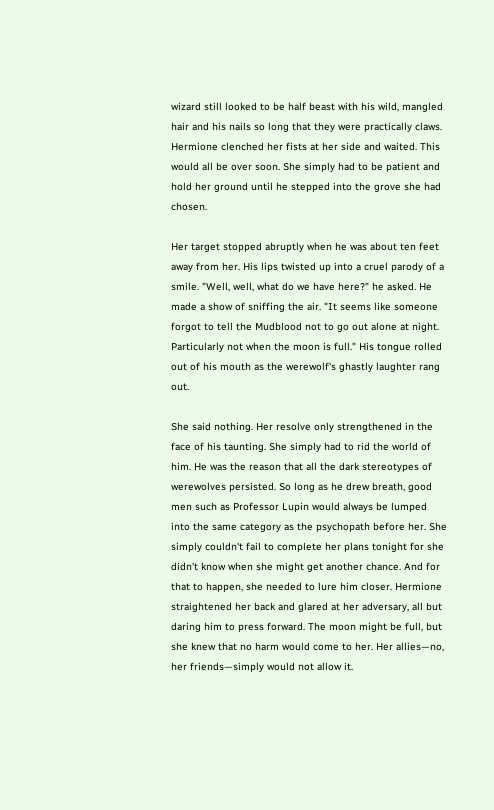wizard still looked to be half beast with his wild, mangled hair and his nails so long that they were practically claws. Hermione clenched her fists at her side and waited. This would all be over soon. She simply had to be patient and hold her ground until he stepped into the grove she had chosen.

Her target stopped abruptly when he was about ten feet away from her. His lips twisted up into a cruel parody of a smile. "Well, well, what do we have here?" he asked. He made a show of sniffing the air. "It seems like someone forgot to tell the Mudblood not to go out alone at night. Particularly not when the moon is full." His tongue rolled out of his mouth as the werewolf's ghastly laughter rang out.

She said nothing. Her resolve only strengthened in the face of his taunting. She simply had to rid the world of him. He was the reason that all the dark stereotypes of werewolves persisted. So long as he drew breath, good men such as Professor Lupin would always be lumped into the same category as the psychopath before her. She simply couldn't fail to complete her plans tonight for she didn't know when she might get another chance. And for that to happen, she needed to lure him closer. Hermione straightened her back and glared at her adversary, all but daring him to press forward. The moon might be full, but she knew that no harm would come to her. Her allies—no, her friends—simply would not allow it.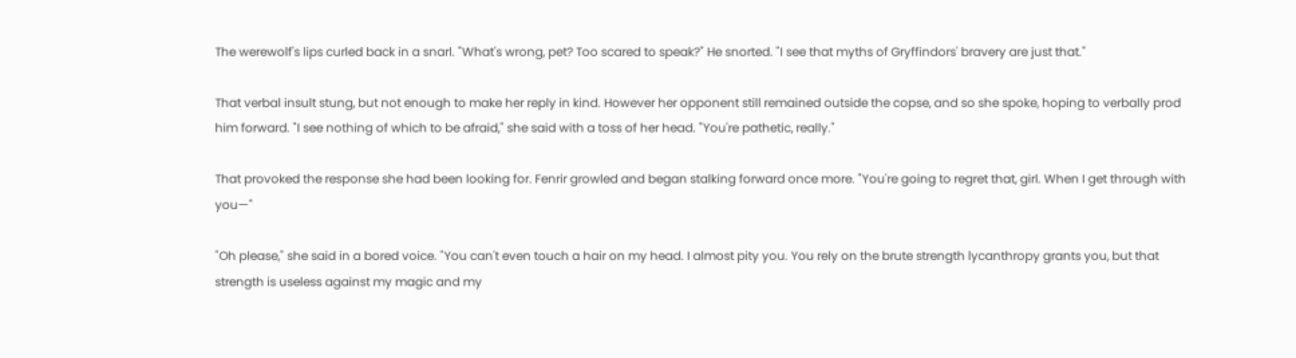The werewolf's lips curled back in a snarl. "What's wrong, pet? Too scared to speak?" He snorted. "I see that myths of Gryffindors' bravery are just that."

That verbal insult stung, but not enough to make her reply in kind. However her opponent still remained outside the copse, and so she spoke, hoping to verbally prod him forward. "I see nothing of which to be afraid," she said with a toss of her head. "You're pathetic, really."

That provoked the response she had been looking for. Fenrir growled and began stalking forward once more. "You're going to regret that, girl. When I get through with you—"

"Oh please," she said in a bored voice. "You can't even touch a hair on my head. I almost pity you. You rely on the brute strength lycanthropy grants you, but that strength is useless against my magic and my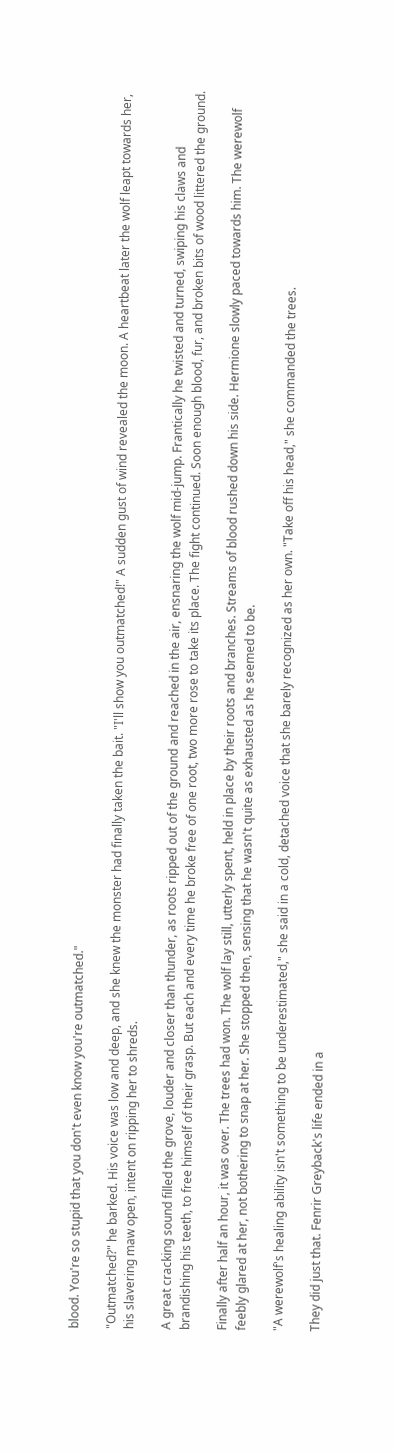blood. You're so stupid that you don't even know you're outmatched."

"Outmatched?" he barked. His voice was low and deep, and she knew the monster had finally taken the bait. "I'll show you outmatched!" A sudden gust of wind revealed the moon. A heartbeat later the wolf leapt towards her, his slavering maw open, intent on ripping her to shreds.

A great cracking sound filled the grove, louder and closer than thunder, as roots ripped out of the ground and reached in the air, ensnaring the wolf mid-jump. Frantically he twisted and turned, swiping his claws and brandishing his teeth, to free himself of their grasp. But each and every time he broke free of one root, two more rose to take its place. The fight continued. Soon enough blood, fur, and broken bits of wood littered the ground.

Finally after half an hour, it was over. The trees had won. The wolf lay still, utterly spent, held in place by their roots and branches. Streams of blood rushed down his side. Hermione slowly paced towards him. The werewolf feebly glared at her, not bothering to snap at her. She stopped then, sensing that he wasn't quite as exhausted as he seemed to be.

"A werewolf's healing ability isn't something to be underestimated," she said in a cold, detached voice that she barely recognized as her own. "Take off his head," she commanded the trees.

They did just that. Fenrir Greyback's life ended in a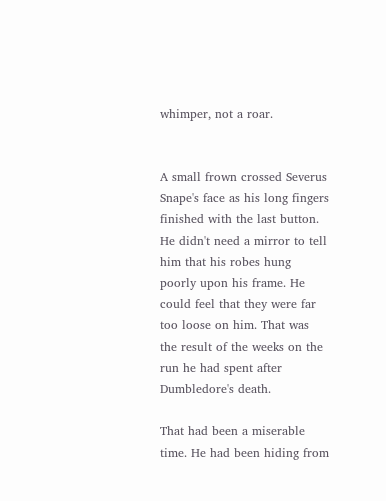whimper, not a roar.


A small frown crossed Severus Snape's face as his long fingers finished with the last button. He didn't need a mirror to tell him that his robes hung poorly upon his frame. He could feel that they were far too loose on him. That was the result of the weeks on the run he had spent after Dumbledore's death.

That had been a miserable time. He had been hiding from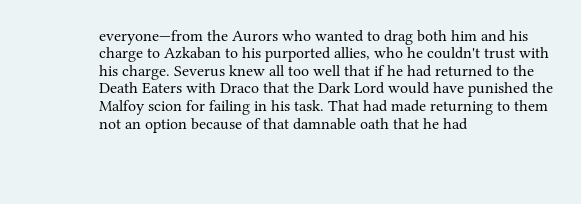everyone—from the Aurors who wanted to drag both him and his charge to Azkaban to his purported allies, who he couldn't trust with his charge. Severus knew all too well that if he had returned to the Death Eaters with Draco that the Dark Lord would have punished the Malfoy scion for failing in his task. That had made returning to them not an option because of that damnable oath that he had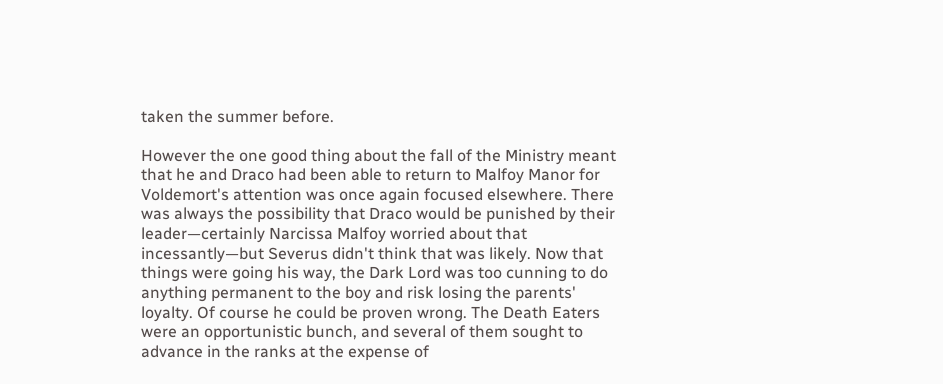taken the summer before.

However the one good thing about the fall of the Ministry meant that he and Draco had been able to return to Malfoy Manor for Voldemort's attention was once again focused elsewhere. There was always the possibility that Draco would be punished by their leader—certainly Narcissa Malfoy worried about that incessantly—but Severus didn't think that was likely. Now that things were going his way, the Dark Lord was too cunning to do anything permanent to the boy and risk losing the parents' loyalty. Of course he could be proven wrong. The Death Eaters were an opportunistic bunch, and several of them sought to advance in the ranks at the expense of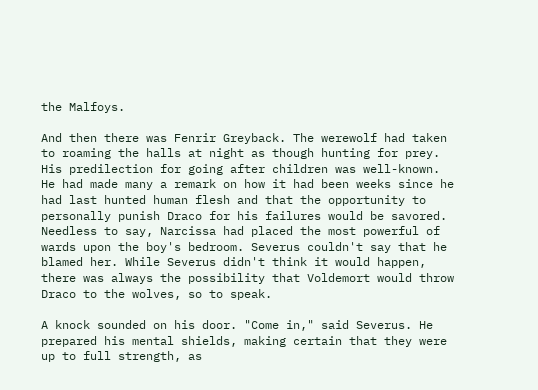the Malfoys.

And then there was Fenrir Greyback. The werewolf had taken to roaming the halls at night as though hunting for prey. His predilection for going after children was well-known. He had made many a remark on how it had been weeks since he had last hunted human flesh and that the opportunity to personally punish Draco for his failures would be savored. Needless to say, Narcissa had placed the most powerful of wards upon the boy's bedroom. Severus couldn't say that he blamed her. While Severus didn't think it would happen, there was always the possibility that Voldemort would throw Draco to the wolves, so to speak.

A knock sounded on his door. "Come in," said Severus. He prepared his mental shields, making certain that they were up to full strength, as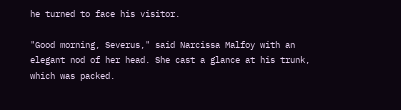he turned to face his visitor.

"Good morning, Severus," said Narcissa Malfoy with an elegant nod of her head. She cast a glance at his trunk, which was packed.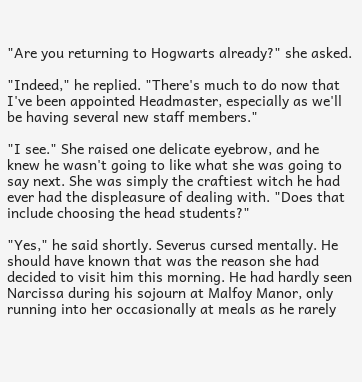"Are you returning to Hogwarts already?" she asked.

"Indeed," he replied. "There's much to do now that I've been appointed Headmaster, especially as we'll be having several new staff members."

"I see." She raised one delicate eyebrow, and he knew he wasn't going to like what she was going to say next. She was simply the craftiest witch he had ever had the displeasure of dealing with. "Does that include choosing the head students?"

"Yes," he said shortly. Severus cursed mentally. He should have known that was the reason she had decided to visit him this morning. He had hardly seen Narcissa during his sojourn at Malfoy Manor, only running into her occasionally at meals as he rarely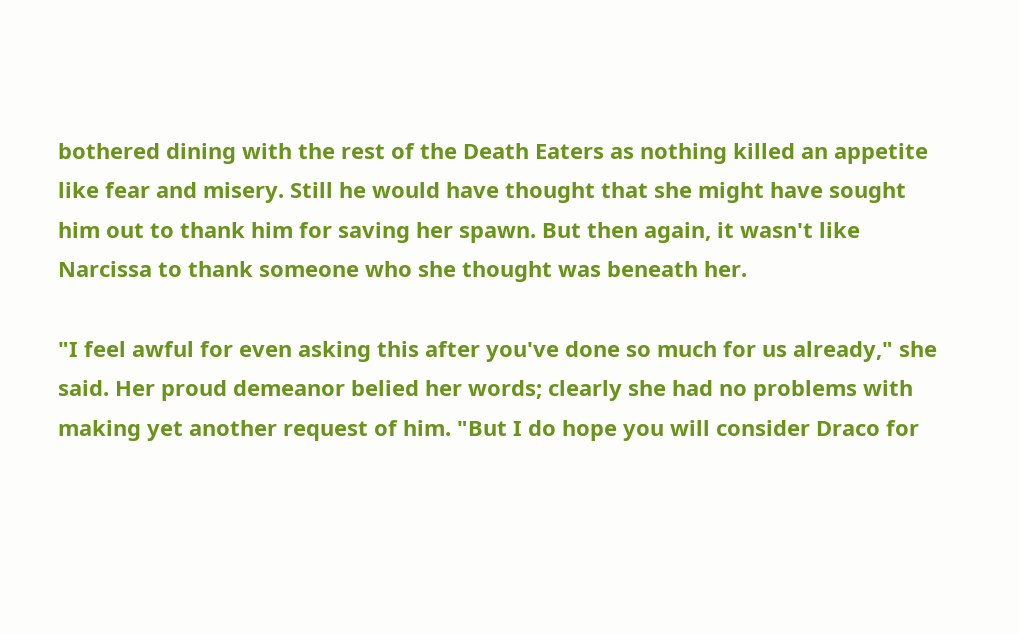bothered dining with the rest of the Death Eaters as nothing killed an appetite like fear and misery. Still he would have thought that she might have sought him out to thank him for saving her spawn. But then again, it wasn't like Narcissa to thank someone who she thought was beneath her.

"I feel awful for even asking this after you've done so much for us already," she said. Her proud demeanor belied her words; clearly she had no problems with making yet another request of him. "But I do hope you will consider Draco for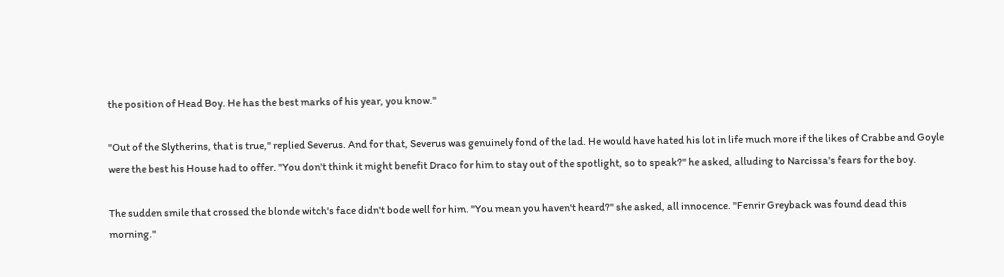the position of Head Boy. He has the best marks of his year, you know."

"Out of the Slytherins, that is true," replied Severus. And for that, Severus was genuinely fond of the lad. He would have hated his lot in life much more if the likes of Crabbe and Goyle were the best his House had to offer. "You don't think it might benefit Draco for him to stay out of the spotlight, so to speak?" he asked, alluding to Narcissa's fears for the boy.

The sudden smile that crossed the blonde witch's face didn't bode well for him. "You mean you haven't heard?" she asked, all innocence. "Fenrir Greyback was found dead this morning."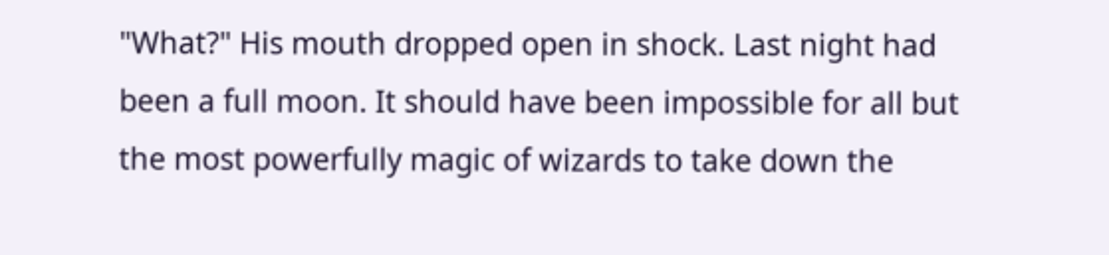"What?" His mouth dropped open in shock. Last night had been a full moon. It should have been impossible for all but the most powerfully magic of wizards to take down the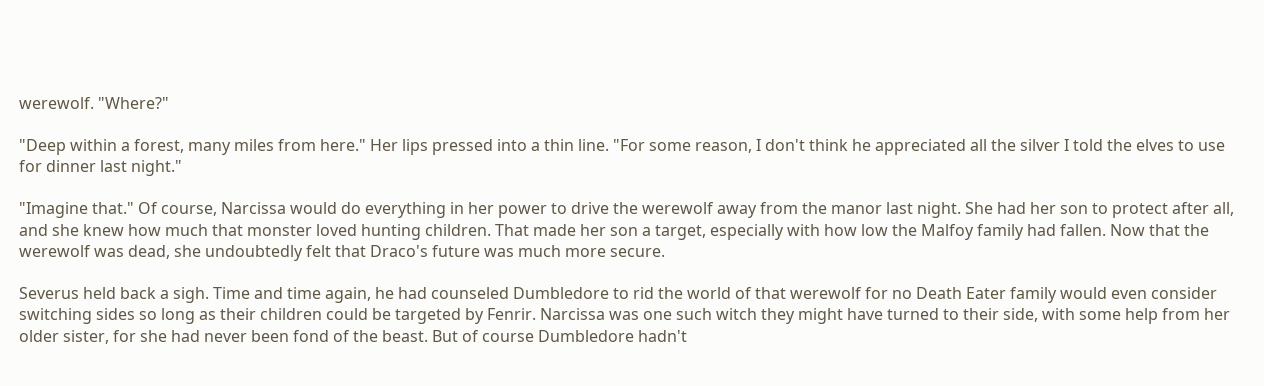werewolf. "Where?"

"Deep within a forest, many miles from here." Her lips pressed into a thin line. "For some reason, I don't think he appreciated all the silver I told the elves to use for dinner last night."

"Imagine that." Of course, Narcissa would do everything in her power to drive the werewolf away from the manor last night. She had her son to protect after all, and she knew how much that monster loved hunting children. That made her son a target, especially with how low the Malfoy family had fallen. Now that the werewolf was dead, she undoubtedly felt that Draco's future was much more secure.

Severus held back a sigh. Time and time again, he had counseled Dumbledore to rid the world of that werewolf for no Death Eater family would even consider switching sides so long as their children could be targeted by Fenrir. Narcissa was one such witch they might have turned to their side, with some help from her older sister, for she had never been fond of the beast. But of course Dumbledore hadn't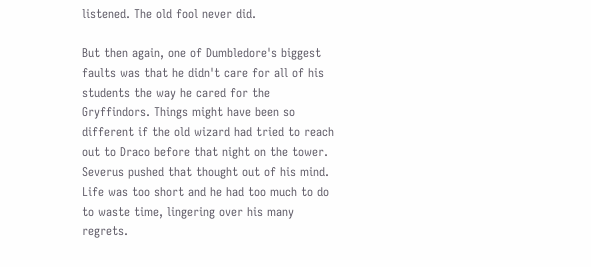listened. The old fool never did.

But then again, one of Dumbledore's biggest faults was that he didn't care for all of his students the way he cared for the Gryffindors. Things might have been so different if the old wizard had tried to reach out to Draco before that night on the tower. Severus pushed that thought out of his mind. Life was too short and he had too much to do to waste time, lingering over his many regrets.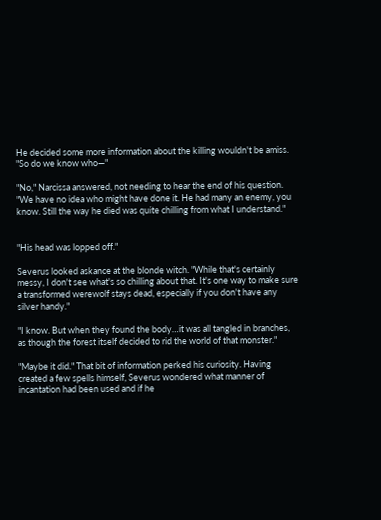He decided some more information about the killing wouldn't be amiss. "So do we know who—"

"No," Narcissa answered, not needing to hear the end of his question. "We have no idea who might have done it. He had many an enemy, you know. Still the way he died was quite chilling from what I understand."


"His head was lopped off."

Severus looked askance at the blonde witch. "While that's certainly messy, I don't see what's so chilling about that. It's one way to make sure a transformed werewolf stays dead, especially if you don't have any silver handy."

"I know. But when they found the body…it was all tangled in branches, as though the forest itself decided to rid the world of that monster."

"Maybe it did." That bit of information perked his curiosity. Having created a few spells himself, Severus wondered what manner of incantation had been used and if he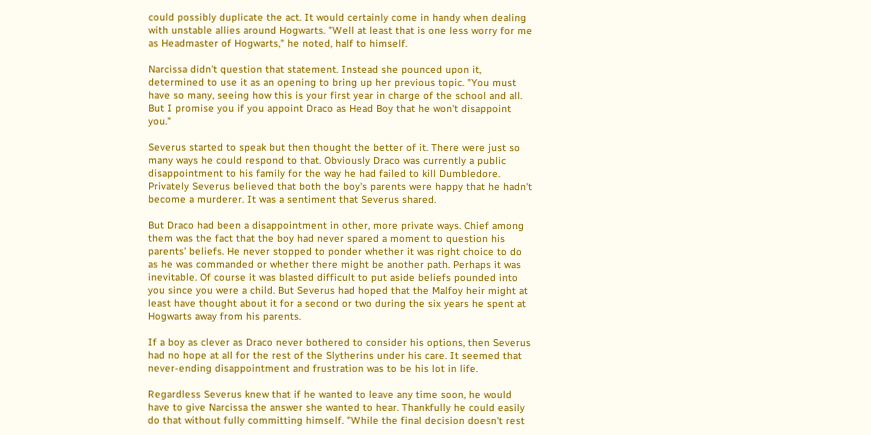could possibly duplicate the act. It would certainly come in handy when dealing with unstable allies around Hogwarts. "Well at least that is one less worry for me as Headmaster of Hogwarts," he noted, half to himself.

Narcissa didn't question that statement. Instead she pounced upon it, determined to use it as an opening to bring up her previous topic. "You must have so many, seeing how this is your first year in charge of the school and all. But I promise you if you appoint Draco as Head Boy that he won't disappoint you."

Severus started to speak but then thought the better of it. There were just so many ways he could respond to that. Obviously Draco was currently a public disappointment to his family for the way he had failed to kill Dumbledore. Privately Severus believed that both the boy's parents were happy that he hadn't become a murderer. It was a sentiment that Severus shared.

But Draco had been a disappointment in other, more private ways. Chief among them was the fact that the boy had never spared a moment to question his parents' beliefs. He never stopped to ponder whether it was right choice to do as he was commanded or whether there might be another path. Perhaps it was inevitable. Of course it was blasted difficult to put aside beliefs pounded into you since you were a child. But Severus had hoped that the Malfoy heir might at least have thought about it for a second or two during the six years he spent at Hogwarts away from his parents.

If a boy as clever as Draco never bothered to consider his options, then Severus had no hope at all for the rest of the Slytherins under his care. It seemed that never-ending disappointment and frustration was to be his lot in life.

Regardless Severus knew that if he wanted to leave any time soon, he would have to give Narcissa the answer she wanted to hear. Thankfully he could easily do that without fully committing himself. "While the final decision doesn't rest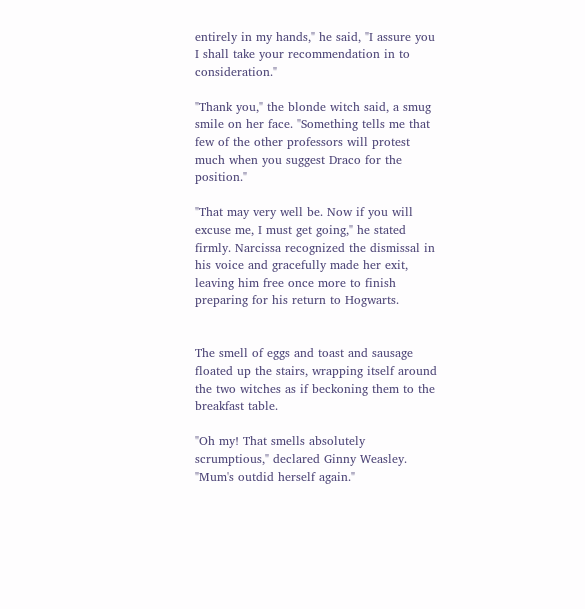entirely in my hands," he said, "I assure you I shall take your recommendation in to consideration."

"Thank you," the blonde witch said, a smug smile on her face. "Something tells me that few of the other professors will protest much when you suggest Draco for the position."

"That may very well be. Now if you will excuse me, I must get going," he stated firmly. Narcissa recognized the dismissal in his voice and gracefully made her exit, leaving him free once more to finish preparing for his return to Hogwarts.


The smell of eggs and toast and sausage floated up the stairs, wrapping itself around the two witches as if beckoning them to the breakfast table.

"Oh my! That smells absolutely scrumptious," declared Ginny Weasley. "Mum's outdid herself again."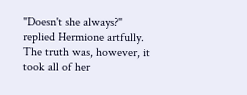"Doesn't she always?" replied Hermione artfully. The truth was, however, it took all of her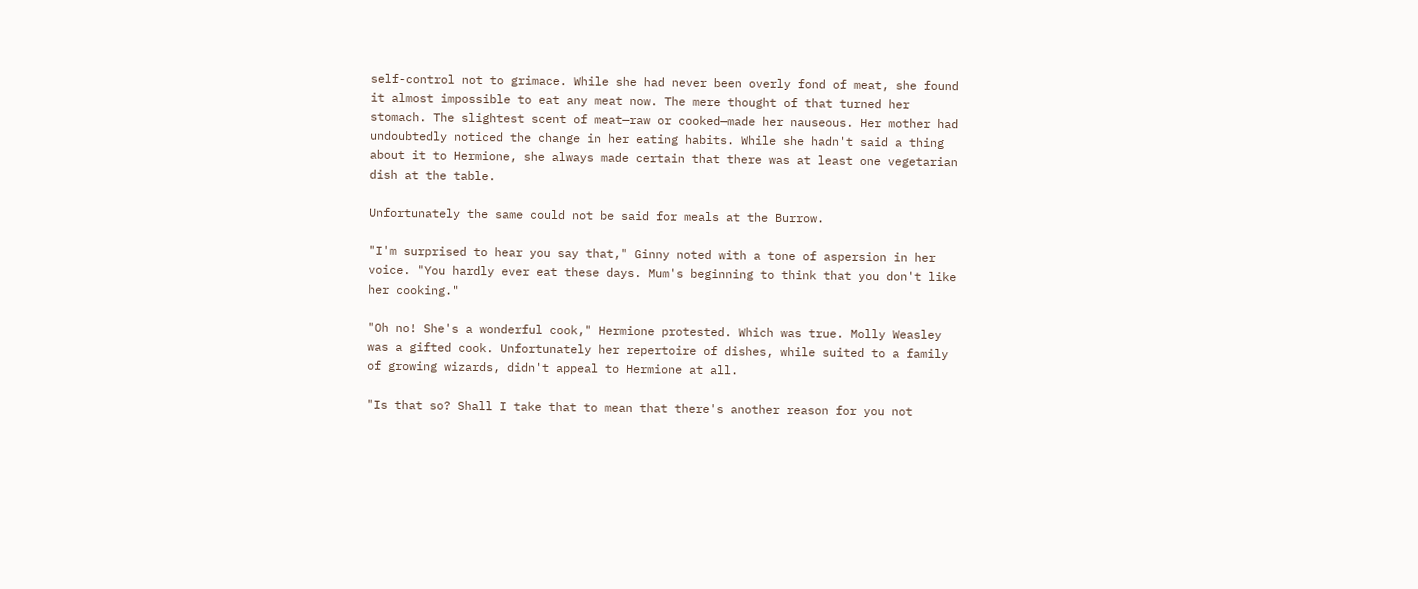self-control not to grimace. While she had never been overly fond of meat, she found it almost impossible to eat any meat now. The mere thought of that turned her stomach. The slightest scent of meat—raw or cooked—made her nauseous. Her mother had undoubtedly noticed the change in her eating habits. While she hadn't said a thing about it to Hermione, she always made certain that there was at least one vegetarian dish at the table.

Unfortunately the same could not be said for meals at the Burrow.

"I'm surprised to hear you say that," Ginny noted with a tone of aspersion in her voice. "You hardly ever eat these days. Mum's beginning to think that you don't like her cooking."

"Oh no! She's a wonderful cook," Hermione protested. Which was true. Molly Weasley was a gifted cook. Unfortunately her repertoire of dishes, while suited to a family of growing wizards, didn't appeal to Hermione at all.

"Is that so? Shall I take that to mean that there's another reason for you not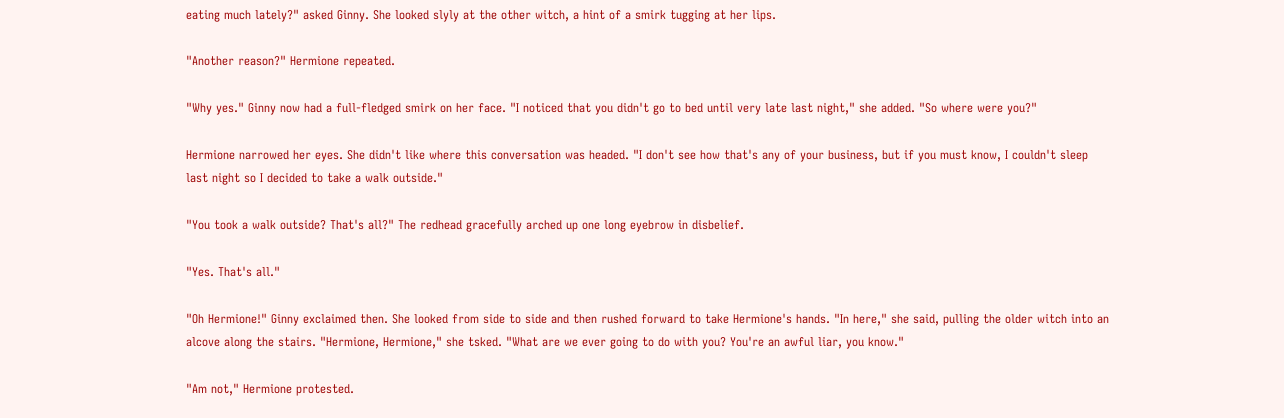eating much lately?" asked Ginny. She looked slyly at the other witch, a hint of a smirk tugging at her lips.

"Another reason?" Hermione repeated.

"Why yes." Ginny now had a full-fledged smirk on her face. "I noticed that you didn't go to bed until very late last night," she added. "So where were you?"

Hermione narrowed her eyes. She didn't like where this conversation was headed. "I don't see how that's any of your business, but if you must know, I couldn't sleep last night so I decided to take a walk outside."

"You took a walk outside? That's all?" The redhead gracefully arched up one long eyebrow in disbelief.

"Yes. That's all."

"Oh Hermione!" Ginny exclaimed then. She looked from side to side and then rushed forward to take Hermione's hands. "In here," she said, pulling the older witch into an alcove along the stairs. "Hermione, Hermione," she tsked. "What are we ever going to do with you? You're an awful liar, you know."

"Am not," Hermione protested.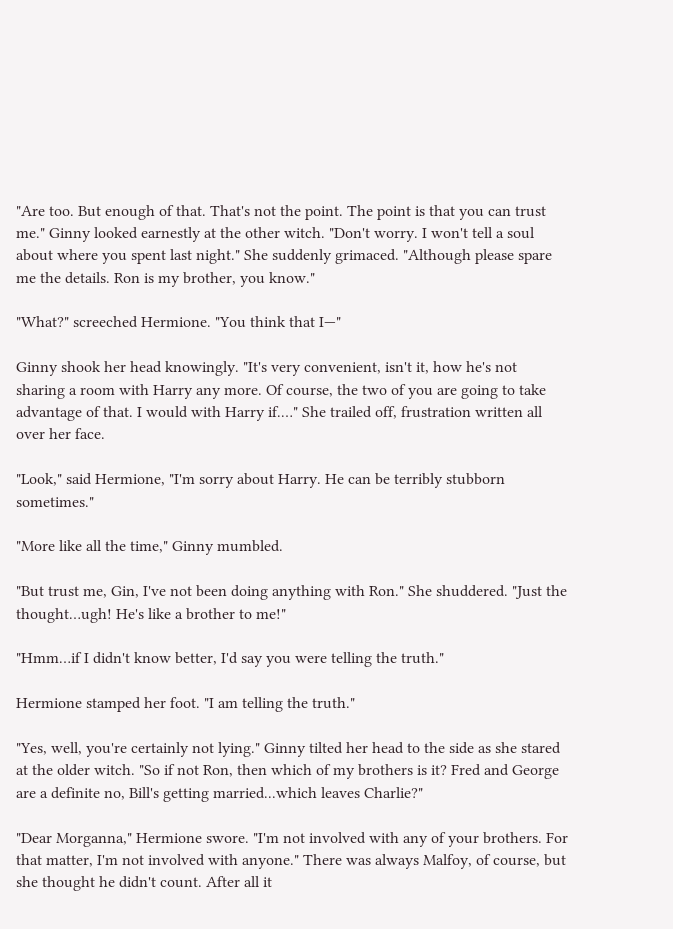"Are too. But enough of that. That's not the point. The point is that you can trust me." Ginny looked earnestly at the other witch. "Don't worry. I won't tell a soul about where you spent last night." She suddenly grimaced. "Although please spare me the details. Ron is my brother, you know."

"What?" screeched Hermione. "You think that I—"

Ginny shook her head knowingly. "It's very convenient, isn't it, how he's not sharing a room with Harry any more. Of course, the two of you are going to take advantage of that. I would with Harry if.…" She trailed off, frustration written all over her face.

"Look," said Hermione, "I'm sorry about Harry. He can be terribly stubborn sometimes."

"More like all the time," Ginny mumbled.

"But trust me, Gin, I've not been doing anything with Ron." She shuddered. "Just the thought…ugh! He's like a brother to me!"

"Hmm…if I didn't know better, I'd say you were telling the truth."

Hermione stamped her foot. "I am telling the truth."

"Yes, well, you're certainly not lying." Ginny tilted her head to the side as she stared at the older witch. "So if not Ron, then which of my brothers is it? Fred and George are a definite no, Bill's getting married...which leaves Charlie?"

"Dear Morganna," Hermione swore. "I'm not involved with any of your brothers. For that matter, I'm not involved with anyone." There was always Malfoy, of course, but she thought he didn't count. After all it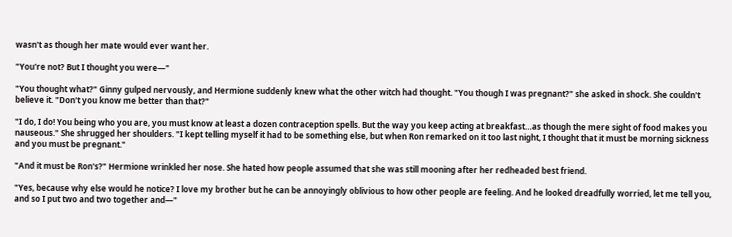wasn't as though her mate would ever want her.

"You're not? But I thought you were—"

"You thought what?" Ginny gulped nervously, and Hermione suddenly knew what the other witch had thought. "You though I was pregnant?" she asked in shock. She couldn't believe it. "Don't you know me better than that?"

"I do, I do! You being who you are, you must know at least a dozen contraception spells. But the way you keep acting at breakfast…as though the mere sight of food makes you nauseous." She shrugged her shoulders. "I kept telling myself it had to be something else, but when Ron remarked on it too last night, I thought that it must be morning sickness and you must be pregnant."

"And it must be Ron's?" Hermione wrinkled her nose. She hated how people assumed that she was still mooning after her redheaded best friend.

"Yes, because why else would he notice? I love my brother but he can be annoyingly oblivious to how other people are feeling. And he looked dreadfully worried, let me tell you, and so I put two and two together and—"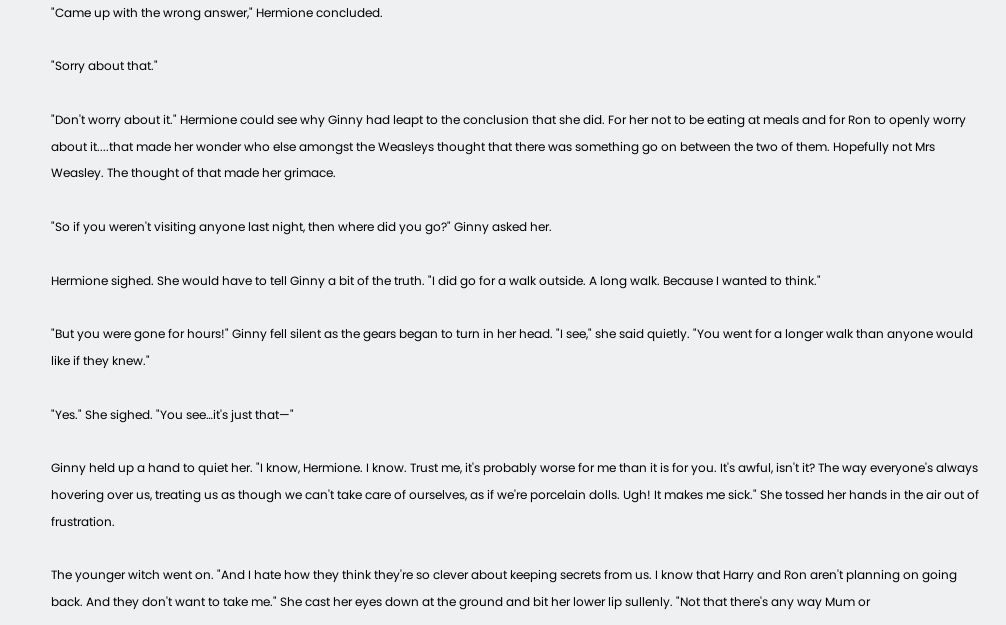"Came up with the wrong answer," Hermione concluded.

"Sorry about that."

"Don't worry about it." Hermione could see why Ginny had leapt to the conclusion that she did. For her not to be eating at meals and for Ron to openly worry about it....that made her wonder who else amongst the Weasleys thought that there was something go on between the two of them. Hopefully not Mrs Weasley. The thought of that made her grimace.

"So if you weren't visiting anyone last night, then where did you go?" Ginny asked her.

Hermione sighed. She would have to tell Ginny a bit of the truth. "I did go for a walk outside. A long walk. Because I wanted to think."

"But you were gone for hours!" Ginny fell silent as the gears began to turn in her head. "I see," she said quietly. "You went for a longer walk than anyone would like if they knew."

"Yes." She sighed. "You see…it's just that—"

Ginny held up a hand to quiet her. "I know, Hermione. I know. Trust me, it's probably worse for me than it is for you. It's awful, isn't it? The way everyone's always hovering over us, treating us as though we can't take care of ourselves, as if we're porcelain dolls. Ugh! It makes me sick." She tossed her hands in the air out of frustration.

The younger witch went on. "And I hate how they think they're so clever about keeping secrets from us. I know that Harry and Ron aren't planning on going back. And they don't want to take me." She cast her eyes down at the ground and bit her lower lip sullenly. "Not that there's any way Mum or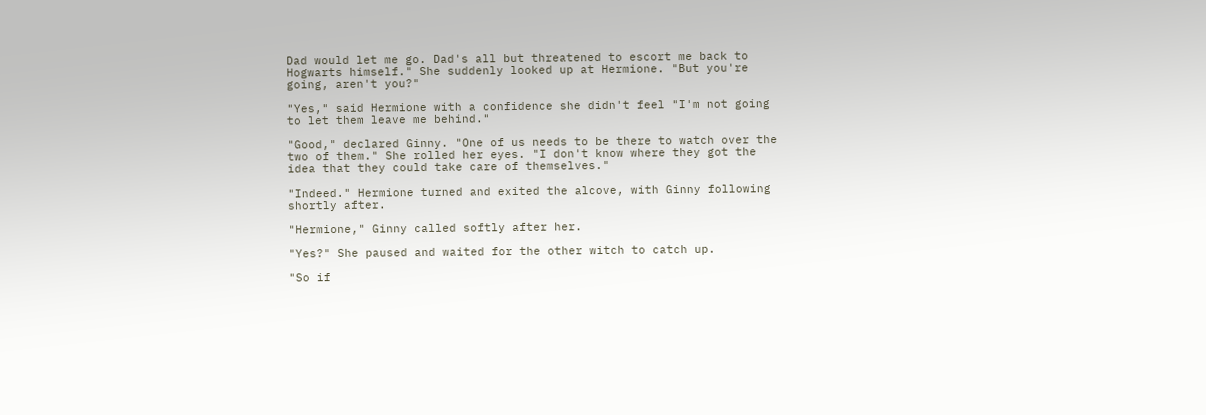Dad would let me go. Dad's all but threatened to escort me back to Hogwarts himself." She suddenly looked up at Hermione. "But you're going, aren't you?"

"Yes," said Hermione with a confidence she didn't feel "I'm not going to let them leave me behind."

"Good," declared Ginny. "One of us needs to be there to watch over the two of them." She rolled her eyes. "I don't know where they got the idea that they could take care of themselves."

"Indeed." Hermione turned and exited the alcove, with Ginny following shortly after.

"Hermione," Ginny called softly after her.

"Yes?" She paused and waited for the other witch to catch up.

"So if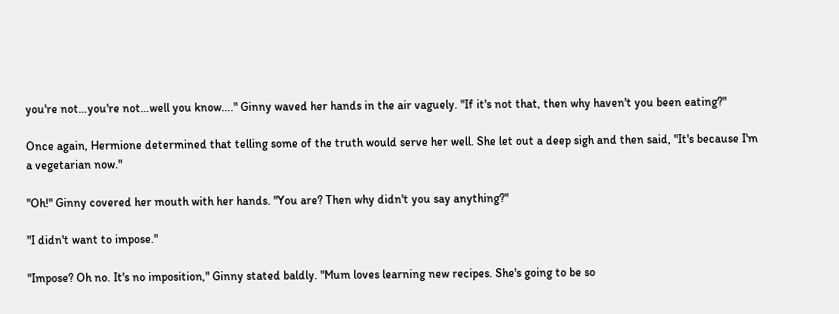you're not…you're not…well you know…." Ginny waved her hands in the air vaguely. "If it's not that, then why haven't you been eating?"

Once again, Hermione determined that telling some of the truth would serve her well. She let out a deep sigh and then said, "It's because I'm a vegetarian now."

"Oh!" Ginny covered her mouth with her hands. "You are? Then why didn't you say anything?"

"I didn't want to impose."

"Impose? Oh no. It's no imposition," Ginny stated baldly. "Mum loves learning new recipes. She's going to be so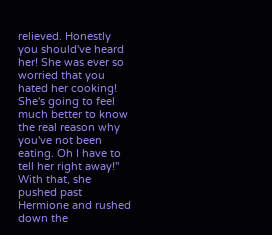relieved. Honestly you should've heard her! She was ever so worried that you hated her cooking! She's going to feel much better to know the real reason why you've not been eating. Oh I have to tell her right away!" With that, she pushed past Hermione and rushed down the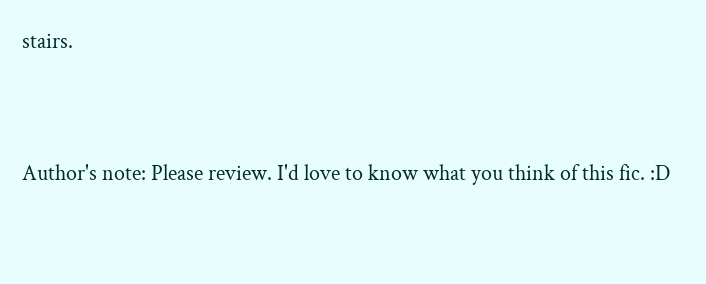stairs.


Author's note: Please review. I'd love to know what you think of this fic. :D